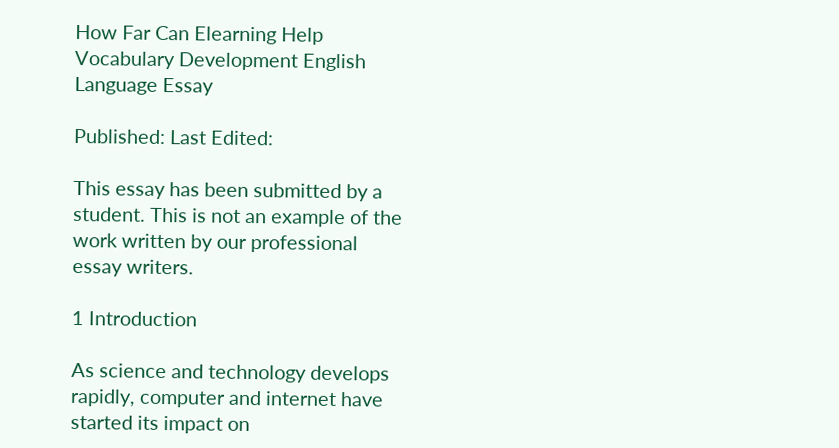How Far Can Elearning Help Vocabulary Development English Language Essay

Published: Last Edited:

This essay has been submitted by a student. This is not an example of the work written by our professional essay writers.

1 Introduction

As science and technology develops rapidly, computer and internet have started its impact on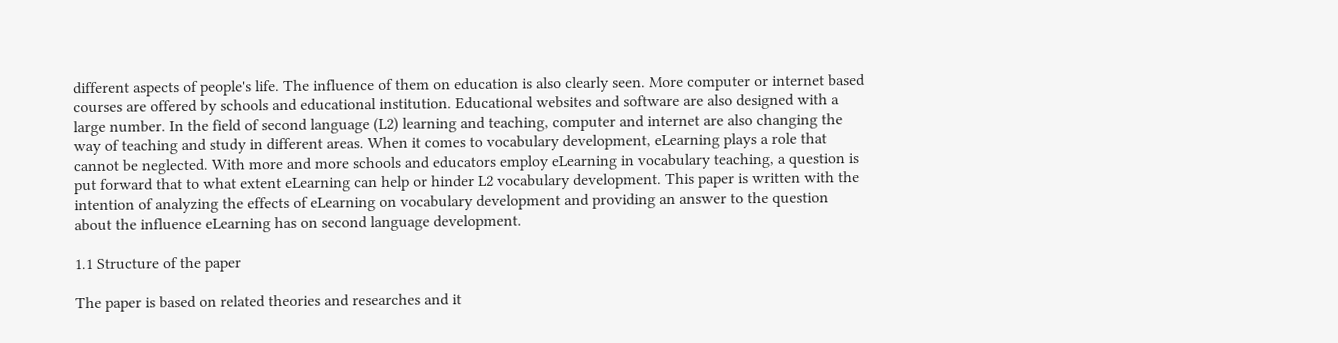different aspects of people's life. The influence of them on education is also clearly seen. More computer or internet based courses are offered by schools and educational institution. Educational websites and software are also designed with a large number. In the field of second language (L2) learning and teaching, computer and internet are also changing the way of teaching and study in different areas. When it comes to vocabulary development, eLearning plays a role that cannot be neglected. With more and more schools and educators employ eLearning in vocabulary teaching, a question is put forward that to what extent eLearning can help or hinder L2 vocabulary development. This paper is written with the intention of analyzing the effects of eLearning on vocabulary development and providing an answer to the question about the influence eLearning has on second language development.

1.1 Structure of the paper

The paper is based on related theories and researches and it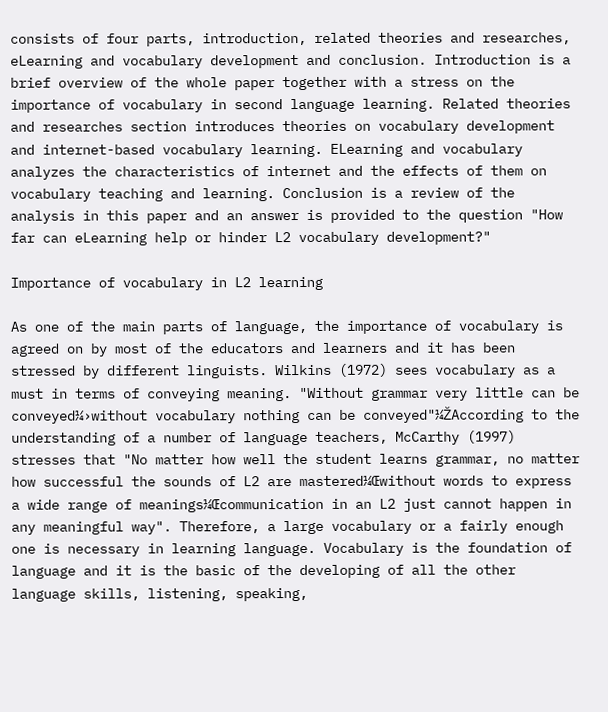consists of four parts, introduction, related theories and researches, eLearning and vocabulary development and conclusion. Introduction is a brief overview of the whole paper together with a stress on the importance of vocabulary in second language learning. Related theories and researches section introduces theories on vocabulary development and internet-based vocabulary learning. ELearning and vocabulary analyzes the characteristics of internet and the effects of them on vocabulary teaching and learning. Conclusion is a review of the analysis in this paper and an answer is provided to the question "How far can eLearning help or hinder L2 vocabulary development?"

Importance of vocabulary in L2 learning

As one of the main parts of language, the importance of vocabulary is agreed on by most of the educators and learners and it has been stressed by different linguists. Wilkins (1972) sees vocabulary as a must in terms of conveying meaning. "Without grammar very little can be conveyed¼›without vocabulary nothing can be conveyed"¼ŽAccording to the understanding of a number of language teachers, McCarthy (1997) stresses that "No matter how well the student learns grammar, no matter how successful the sounds of L2 are mastered¼Œwithout words to express a wide range of meanings¼Œcommunication in an L2 just cannot happen in any meaningful way". Therefore, a large vocabulary or a fairly enough one is necessary in learning language. Vocabulary is the foundation of language and it is the basic of the developing of all the other language skills, listening, speaking,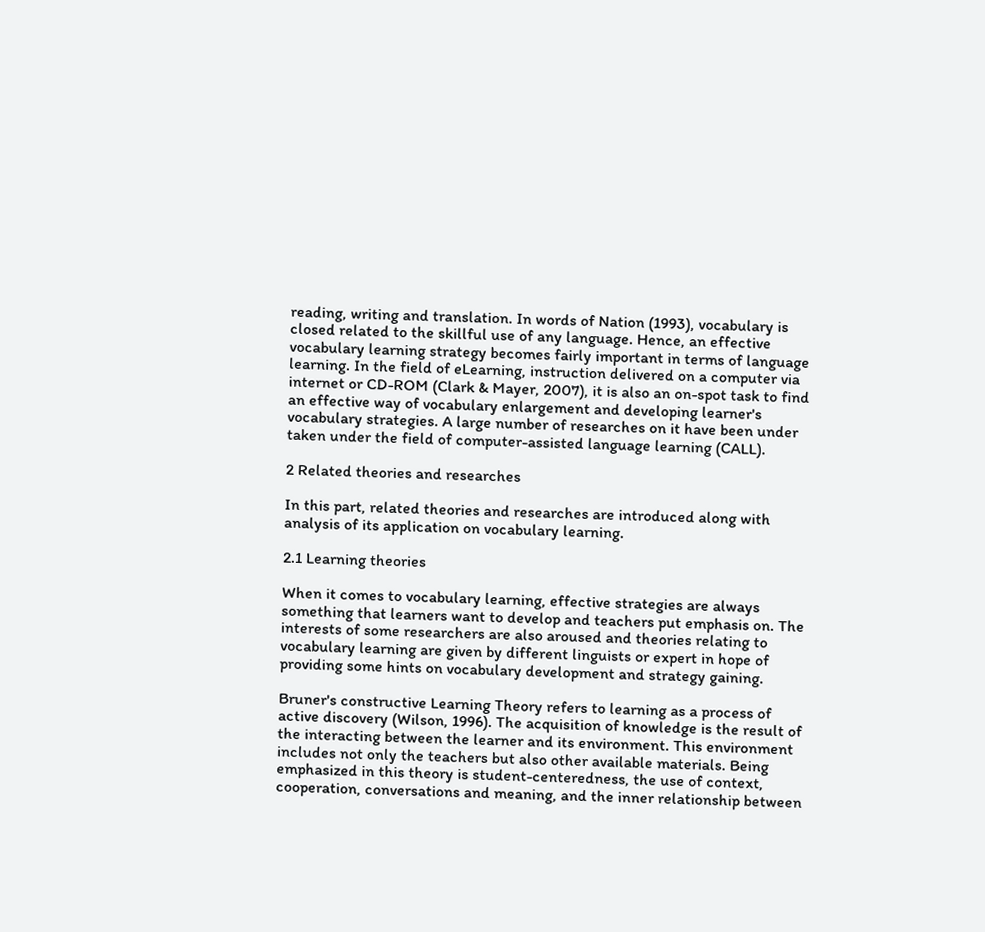reading, writing and translation. In words of Nation (1993), vocabulary is closed related to the skillful use of any language. Hence, an effective vocabulary learning strategy becomes fairly important in terms of language learning. In the field of eLearning, instruction delivered on a computer via internet or CD-ROM (Clark & Mayer, 2007), it is also an on-spot task to find an effective way of vocabulary enlargement and developing learner's vocabulary strategies. A large number of researches on it have been under taken under the field of computer-assisted language learning (CALL).

2 Related theories and researches

In this part, related theories and researches are introduced along with analysis of its application on vocabulary learning.

2.1 Learning theories

When it comes to vocabulary learning, effective strategies are always something that learners want to develop and teachers put emphasis on. The interests of some researchers are also aroused and theories relating to vocabulary learning are given by different linguists or expert in hope of providing some hints on vocabulary development and strategy gaining.

Bruner's constructive Learning Theory refers to learning as a process of active discovery (Wilson, 1996). The acquisition of knowledge is the result of the interacting between the learner and its environment. This environment includes not only the teachers but also other available materials. Being emphasized in this theory is student-centeredness, the use of context, cooperation, conversations and meaning, and the inner relationship between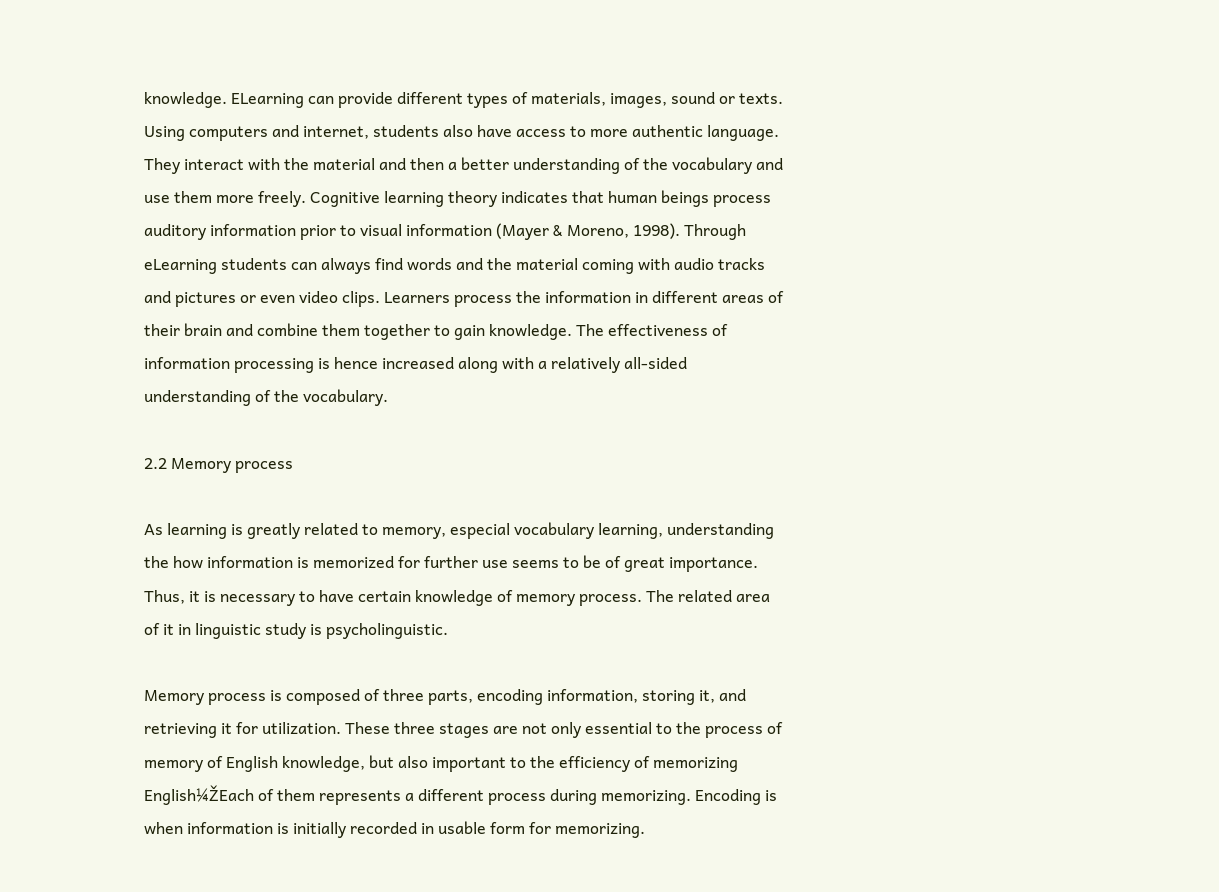knowledge. ELearning can provide different types of materials, images, sound or texts. Using computers and internet, students also have access to more authentic language. They interact with the material and then a better understanding of the vocabulary and use them more freely. Cognitive learning theory indicates that human beings process auditory information prior to visual information (Mayer & Moreno, 1998). Through eLearning students can always find words and the material coming with audio tracks and pictures or even video clips. Learners process the information in different areas of their brain and combine them together to gain knowledge. The effectiveness of information processing is hence increased along with a relatively all-sided understanding of the vocabulary.

2.2 Memory process

As learning is greatly related to memory, especial vocabulary learning, understanding the how information is memorized for further use seems to be of great importance. Thus, it is necessary to have certain knowledge of memory process. The related area of it in linguistic study is psycholinguistic.

Memory process is composed of three parts, encoding information, storing it, and retrieving it for utilization. These three stages are not only essential to the process of memory of English knowledge, but also important to the efficiency of memorizing English¼ŽEach of them represents a different process during memorizing. Encoding is when information is initially recorded in usable form for memorizing.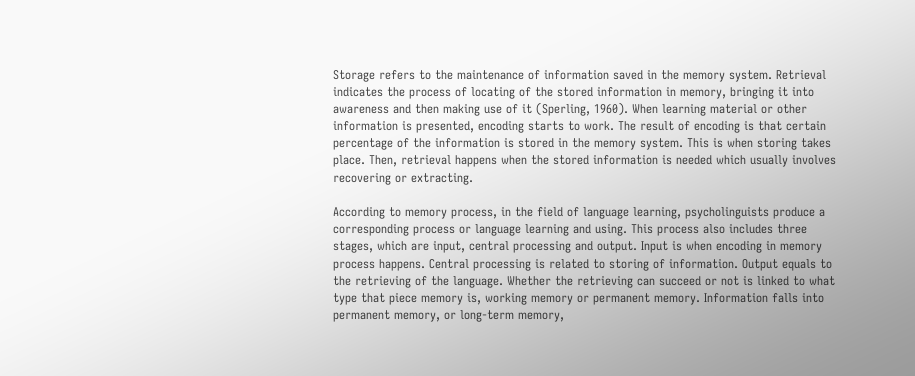Storage refers to the maintenance of information saved in the memory system. Retrieval indicates the process of locating of the stored information in memory, bringing it into awareness and then making use of it (Sperling, 1960). When learning material or other information is presented, encoding starts to work. The result of encoding is that certain percentage of the information is stored in the memory system. This is when storing takes place. Then, retrieval happens when the stored information is needed which usually involves recovering or extracting.

According to memory process, in the field of language learning, psycholinguists produce a corresponding process or language learning and using. This process also includes three stages, which are input, central processing and output. Input is when encoding in memory process happens. Central processing is related to storing of information. Output equals to the retrieving of the language. Whether the retrieving can succeed or not is linked to what type that piece memory is, working memory or permanent memory. Information falls into permanent memory, or long-term memory,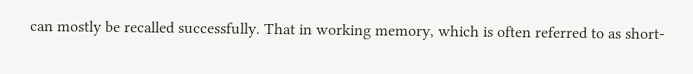can mostly be recalled successfully. That in working memory, which is often referred to as short-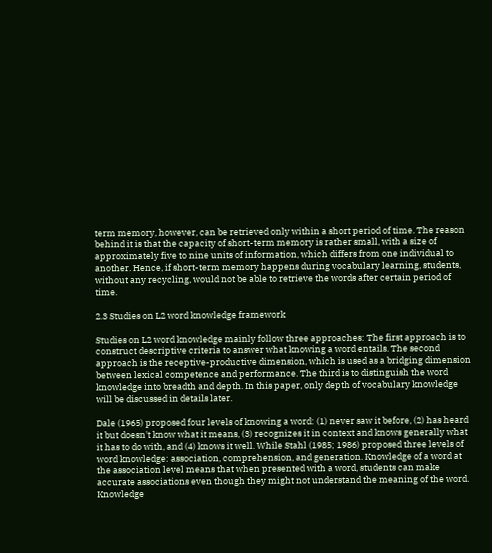term memory, however, can be retrieved only within a short period of time. The reason behind it is that the capacity of short-term memory is rather small, with a size of approximately five to nine units of information, which differs from one individual to another. Hence, if short-term memory happens during vocabulary learning, students, without any recycling, would not be able to retrieve the words after certain period of time.

2.3 Studies on L2 word knowledge framework

Studies on L2 word knowledge mainly follow three approaches: The first approach is to construct descriptive criteria to answer what knowing a word entails. The second approach is the receptive-productive dimension, which is used as a bridging dimension between lexical competence and performance. The third is to distinguish the word knowledge into breadth and depth. In this paper, only depth of vocabulary knowledge will be discussed in details later.

Dale (1965) proposed four levels of knowing a word: (1) never saw it before, (2) has heard it but doesn't know what it means, (3) recognizes it in context and knows generally what it has to do with, and (4) knows it well. While Stahl (1985; 1986) proposed three levels of word knowledge: association, comprehension, and generation. Knowledge of a word at the association level means that when presented with a word, students can make accurate associations even though they might not understand the meaning of the word. Knowledge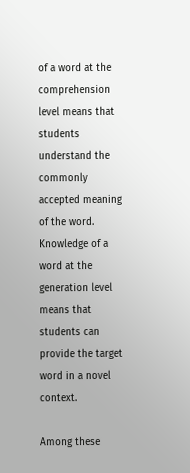of a word at the comprehension level means that students understand the commonly accepted meaning of the word. Knowledge of a word at the generation level means that students can provide the target word in a novel context.

Among these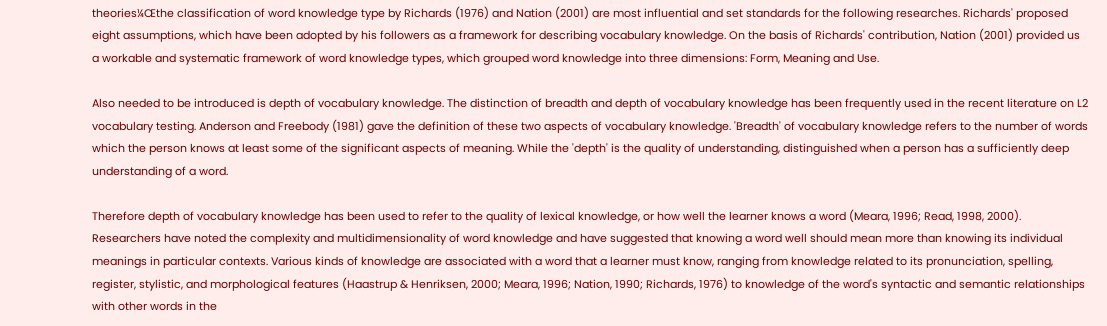theories¼Œthe classification of word knowledge type by Richards (1976) and Nation (2001) are most influential and set standards for the following researches. Richards' proposed eight assumptions, which have been adopted by his followers as a framework for describing vocabulary knowledge. On the basis of Richards' contribution, Nation (2001) provided us a workable and systematic framework of word knowledge types, which grouped word knowledge into three dimensions: Form, Meaning and Use.

Also needed to be introduced is depth of vocabulary knowledge. The distinction of breadth and depth of vocabulary knowledge has been frequently used in the recent literature on L2 vocabulary testing. Anderson and Freebody (1981) gave the definition of these two aspects of vocabulary knowledge. 'Breadth' of vocabulary knowledge refers to the number of words which the person knows at least some of the significant aspects of meaning. While the 'depth' is the quality of understanding, distinguished when a person has a sufficiently deep understanding of a word.

Therefore depth of vocabulary knowledge has been used to refer to the quality of lexical knowledge, or how well the learner knows a word (Meara, 1996; Read, 1998, 2000). Researchers have noted the complexity and multidimensionality of word knowledge and have suggested that knowing a word well should mean more than knowing its individual meanings in particular contexts. Various kinds of knowledge are associated with a word that a learner must know, ranging from knowledge related to its pronunciation, spelling, register, stylistic, and morphological features (Haastrup & Henriksen, 2000; Meara, 1996; Nation, 1990; Richards, 1976) to knowledge of the word's syntactic and semantic relationships with other words in the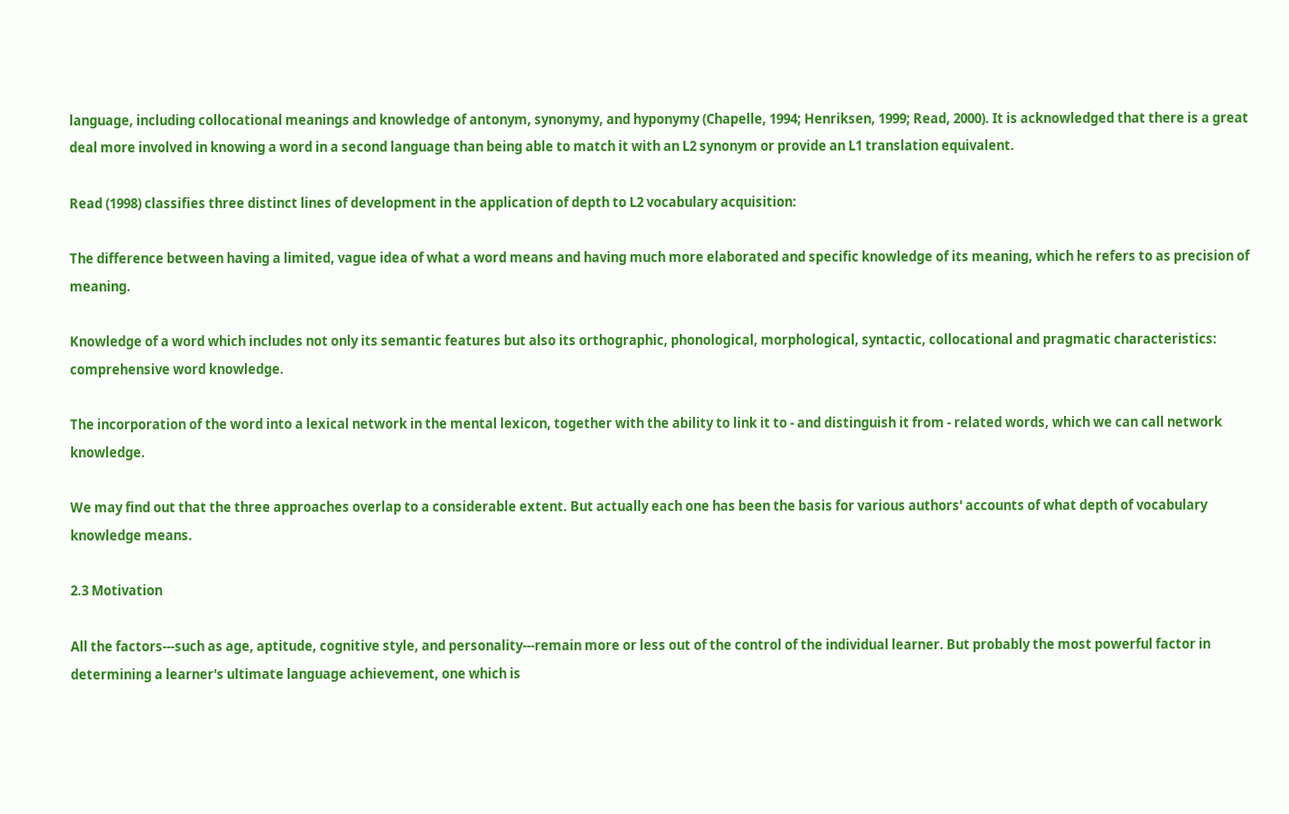language, including collocational meanings and knowledge of antonym, synonymy, and hyponymy (Chapelle, 1994; Henriksen, 1999; Read, 2000). It is acknowledged that there is a great deal more involved in knowing a word in a second language than being able to match it with an L2 synonym or provide an L1 translation equivalent.

Read (1998) classifies three distinct lines of development in the application of depth to L2 vocabulary acquisition:

The difference between having a limited, vague idea of what a word means and having much more elaborated and specific knowledge of its meaning, which he refers to as precision of meaning.

Knowledge of a word which includes not only its semantic features but also its orthographic, phonological, morphological, syntactic, collocational and pragmatic characteristics: comprehensive word knowledge.

The incorporation of the word into a lexical network in the mental lexicon, together with the ability to link it to - and distinguish it from - related words, which we can call network knowledge.

We may find out that the three approaches overlap to a considerable extent. But actually each one has been the basis for various authors' accounts of what depth of vocabulary knowledge means.

2.3 Motivation

All the factors---such as age, aptitude, cognitive style, and personality---remain more or less out of the control of the individual learner. But probably the most powerful factor in determining a learner's ultimate language achievement, one which is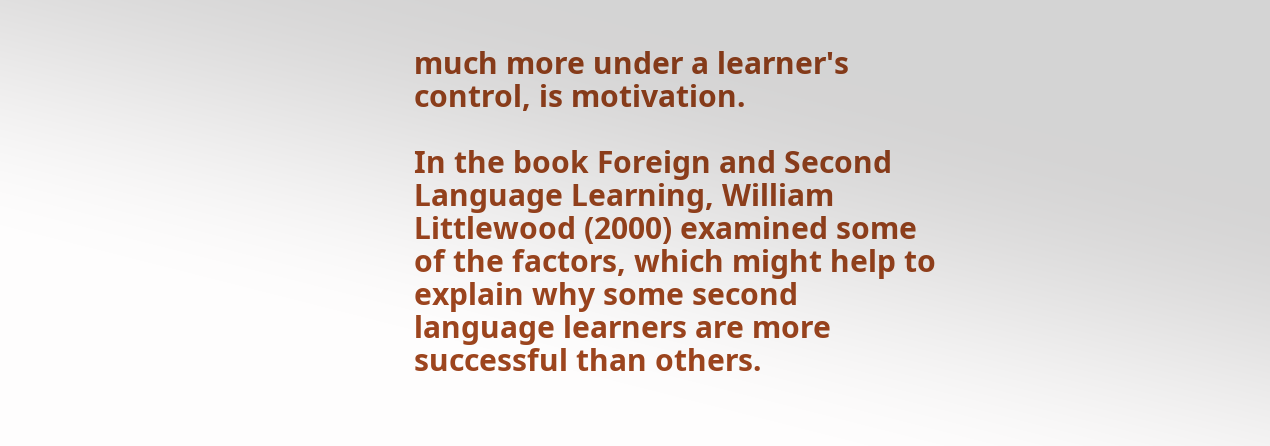much more under a learner's control, is motivation.

In the book Foreign and Second Language Learning, William Littlewood (2000) examined some of the factors, which might help to explain why some second language learners are more successful than others.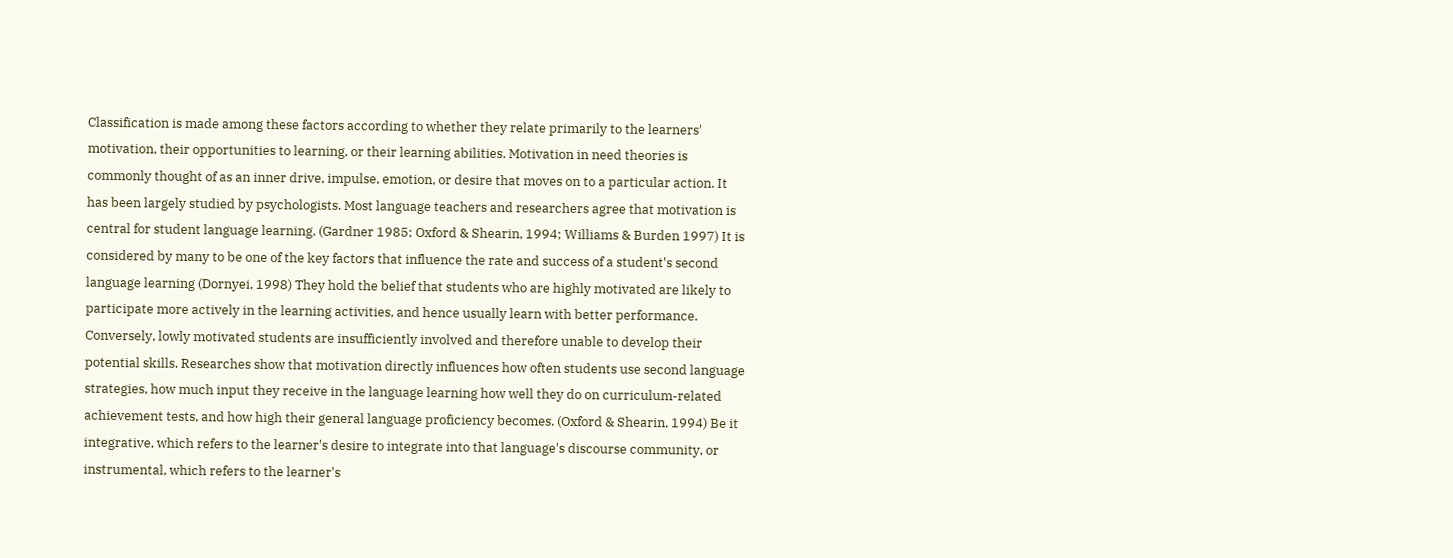Classification is made among these factors according to whether they relate primarily to the learners' motivation, their opportunities to learning, or their learning abilities. Motivation in need theories is commonly thought of as an inner drive, impulse, emotion, or desire that moves on to a particular action. It has been largely studied by psychologists. Most language teachers and researchers agree that motivation is central for student language learning. (Gardner 1985; Oxford & Shearin, 1994; Williams & Burden 1997) It is considered by many to be one of the key factors that influence the rate and success of a student's second language learning (Dornyei, 1998) They hold the belief that students who are highly motivated are likely to participate more actively in the learning activities, and hence usually learn with better performance. Conversely, lowly motivated students are insufficiently involved and therefore unable to develop their potential skills. Researches show that motivation directly influences how often students use second language strategies, how much input they receive in the language learning how well they do on curriculum-related achievement tests, and how high their general language proficiency becomes. (Oxford & Shearin, 1994) Be it integrative, which refers to the learner's desire to integrate into that language's discourse community, or instrumental, which refers to the learner's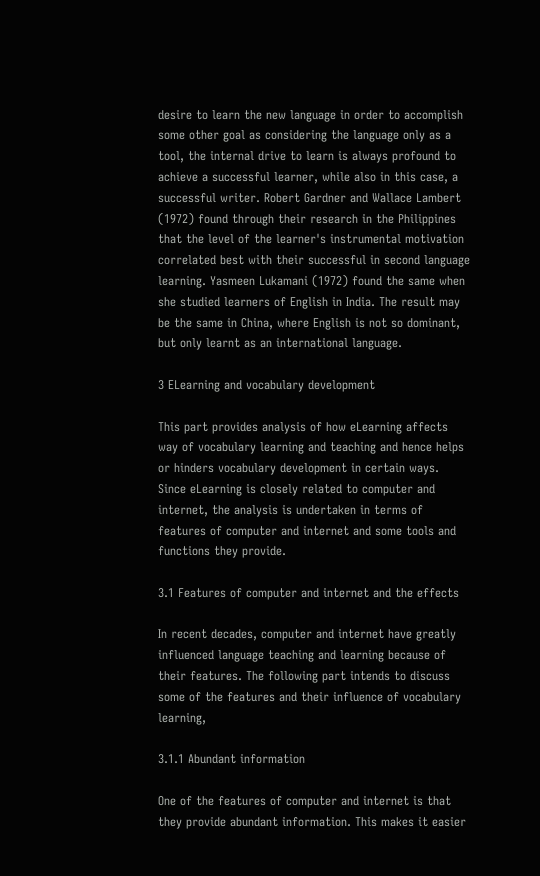desire to learn the new language in order to accomplish some other goal as considering the language only as a tool, the internal drive to learn is always profound to achieve a successful learner, while also in this case, a successful writer. Robert Gardner and Wallace Lambert (1972) found through their research in the Philippines that the level of the learner's instrumental motivation correlated best with their successful in second language learning. Yasmeen Lukamani (1972) found the same when she studied learners of English in India. The result may be the same in China, where English is not so dominant, but only learnt as an international language.

3 ELearning and vocabulary development

This part provides analysis of how eLearning affects way of vocabulary learning and teaching and hence helps or hinders vocabulary development in certain ways. Since eLearning is closely related to computer and internet, the analysis is undertaken in terms of features of computer and internet and some tools and functions they provide.

3.1 Features of computer and internet and the effects

In recent decades, computer and internet have greatly influenced language teaching and learning because of their features. The following part intends to discuss some of the features and their influence of vocabulary learning,

3.1.1 Abundant information

One of the features of computer and internet is that they provide abundant information. This makes it easier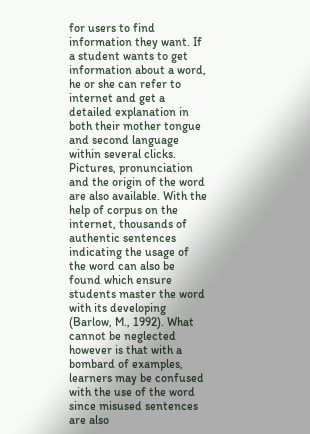for users to find information they want. If a student wants to get information about a word, he or she can refer to internet and get a detailed explanation in both their mother tongue and second language within several clicks. Pictures, pronunciation and the origin of the word are also available. With the help of corpus on the internet, thousands of authentic sentences indicating the usage of the word can also be found which ensure students master the word with its developing (Barlow, M., 1992). What cannot be neglected however is that with a bombard of examples, learners may be confused with the use of the word since misused sentences are also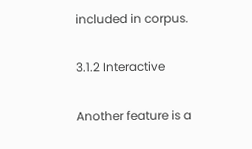included in corpus.

3.1.2 Interactive

Another feature is a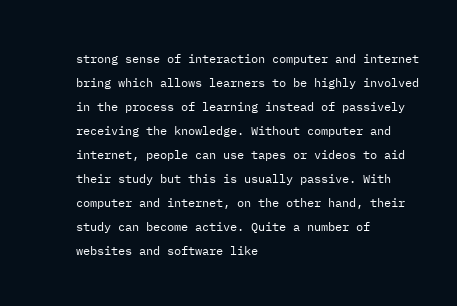strong sense of interaction computer and internet bring which allows learners to be highly involved in the process of learning instead of passively receiving the knowledge. Without computer and internet, people can use tapes or videos to aid their study but this is usually passive. With computer and internet, on the other hand, their study can become active. Quite a number of websites and software like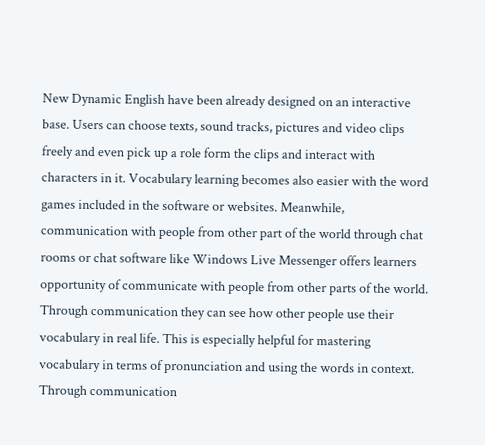New Dynamic English have been already designed on an interactive base. Users can choose texts, sound tracks, pictures and video clips freely and even pick up a role form the clips and interact with characters in it. Vocabulary learning becomes also easier with the word games included in the software or websites. Meanwhile, communication with people from other part of the world through chat rooms or chat software like Windows Live Messenger offers learners opportunity of communicate with people from other parts of the world. Through communication they can see how other people use their vocabulary in real life. This is especially helpful for mastering vocabulary in terms of pronunciation and using the words in context. Through communication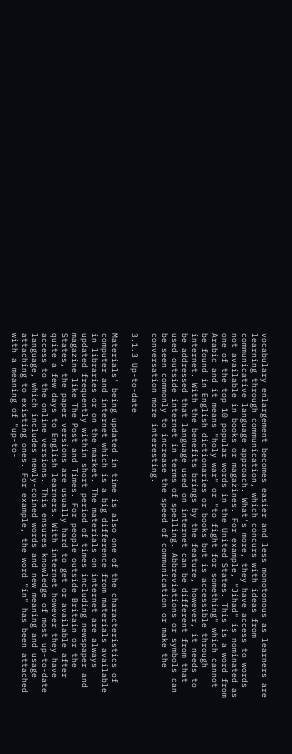vocabulary enlargement becomes easier and less monotonous as learners are learning through communication, which concurs with ideas from communicative language approach. What's more, they have access to words not available in books or magazines. For example, "Jihad" is nominated as one of the top 10 popular words in the United States. This is a word from Arabic and it means "holy war" or "to fight for something" which cannot be found in English dictionaries or books but is accessible through internet. With the benefits brings by the feature, however, it needs to be addressed that language used on internet can be different from that used outside internet in terms of spelling. Abbreviations or symbols can be seen commonly to increase the speed of communication or make the conversation more interesting.

3.1.3 Up-to-date

Materials' being updated in time is also one of the characteristics of computer and internet which is a big difference from materials available in libraries or on the market. The materials on internet are always updated frequently within short period of times including newspaper and magazine like The Post and Times. For people outside Britain or the States, the paper versions are usually hard to get or available after quite a few days to English learners. With internet however they have access to the online versions. This ensures knowledge of most up-to-date language, which includes newly-coined words and new meaning and usage attaching to existing ones. For example, the word "in" has been attached with a meaning of "up-to-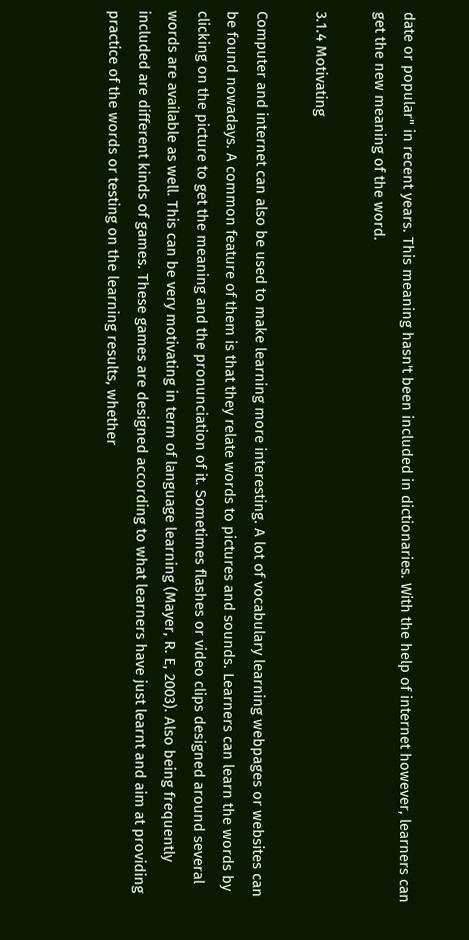date or popular" in recent years. This meaning hasn't been included in dictionaries. With the help of internet however, learners can get the new meaning of the word.

3.1.4 Motivating

Computer and internet can also be used to make learning more interesting. A lot of vocabulary learning webpages or websites can be found nowadays. A common feature of them is that they relate words to pictures and sounds. Learners can learn the words by clicking on the picture to get the meaning and the pronunciation of it. Sometimes flashes or video clips designed around several words are available as well. This can be very motivating in term of language learning (Mayer, R. E, 2003). Also being frequently included are different kinds of games. These games are designed according to what learners have just learnt and aim at providing practice of the words or testing on the learning results, whether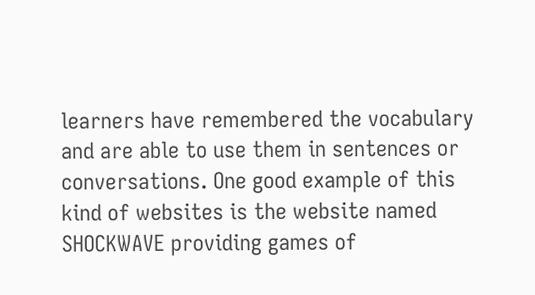learners have remembered the vocabulary and are able to use them in sentences or conversations. One good example of this kind of websites is the website named SHOCKWAVE providing games of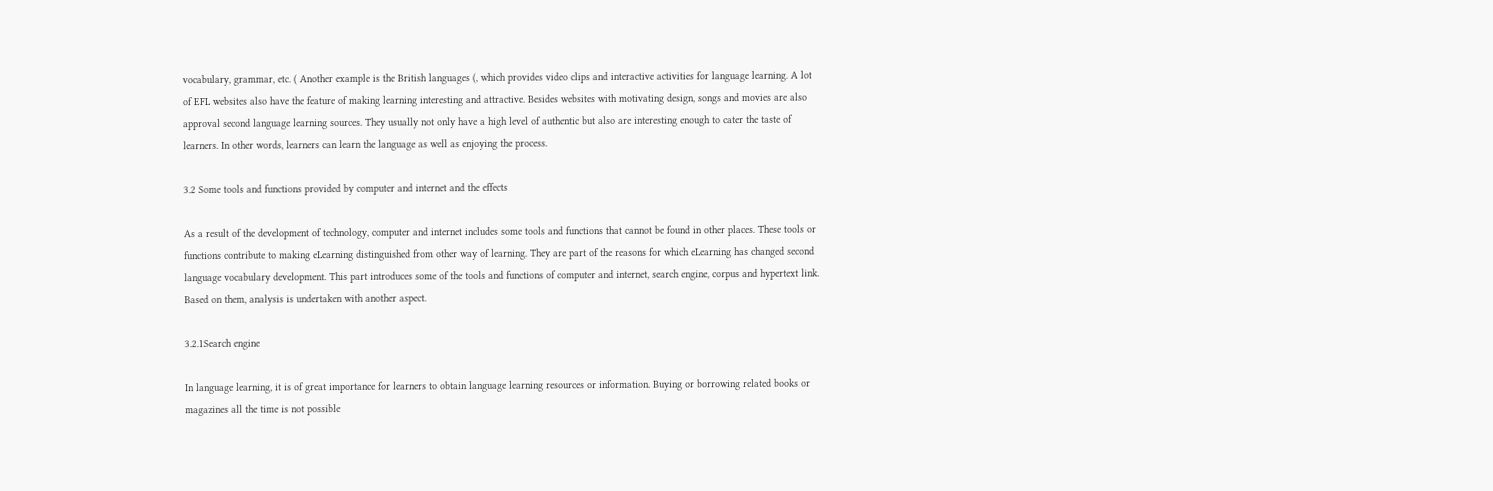vocabulary, grammar, etc. ( Another example is the British languages (, which provides video clips and interactive activities for language learning. A lot of EFL websites also have the feature of making learning interesting and attractive. Besides websites with motivating design, songs and movies are also approval second language learning sources. They usually not only have a high level of authentic but also are interesting enough to cater the taste of learners. In other words, learners can learn the language as well as enjoying the process.

3.2 Some tools and functions provided by computer and internet and the effects

As a result of the development of technology, computer and internet includes some tools and functions that cannot be found in other places. These tools or functions contribute to making eLearning distinguished from other way of learning. They are part of the reasons for which eLearning has changed second language vocabulary development. This part introduces some of the tools and functions of computer and internet, search engine, corpus and hypertext link. Based on them, analysis is undertaken with another aspect.

3.2.1Search engine

In language learning, it is of great importance for learners to obtain language learning resources or information. Buying or borrowing related books or magazines all the time is not possible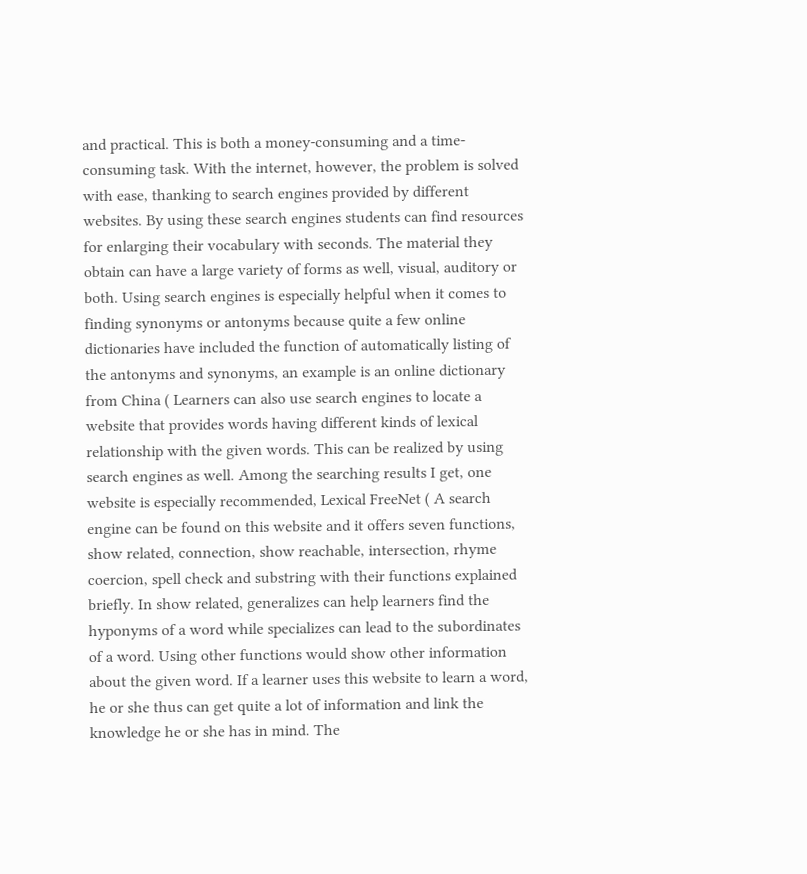and practical. This is both a money-consuming and a time-consuming task. With the internet, however, the problem is solved with ease, thanking to search engines provided by different websites. By using these search engines students can find resources for enlarging their vocabulary with seconds. The material they obtain can have a large variety of forms as well, visual, auditory or both. Using search engines is especially helpful when it comes to finding synonyms or antonyms because quite a few online dictionaries have included the function of automatically listing of the antonyms and synonyms, an example is an online dictionary from China ( Learners can also use search engines to locate a website that provides words having different kinds of lexical relationship with the given words. This can be realized by using search engines as well. Among the searching results I get, one website is especially recommended, Lexical FreeNet ( A search engine can be found on this website and it offers seven functions, show related, connection, show reachable, intersection, rhyme coercion, spell check and substring with their functions explained briefly. In show related, generalizes can help learners find the hyponyms of a word while specializes can lead to the subordinates of a word. Using other functions would show other information about the given word. If a learner uses this website to learn a word, he or she thus can get quite a lot of information and link the knowledge he or she has in mind. The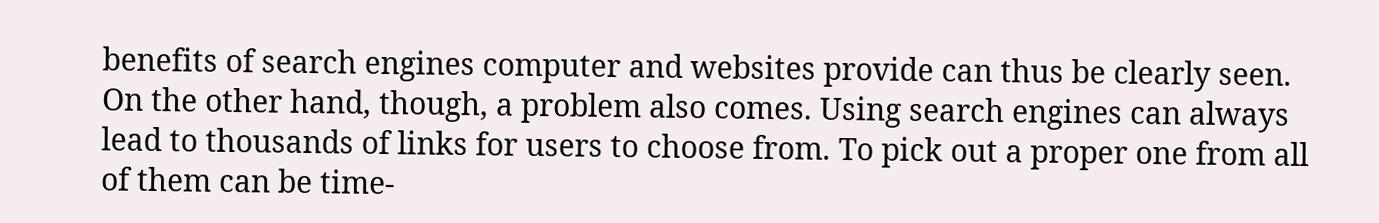benefits of search engines computer and websites provide can thus be clearly seen. On the other hand, though, a problem also comes. Using search engines can always lead to thousands of links for users to choose from. To pick out a proper one from all of them can be time-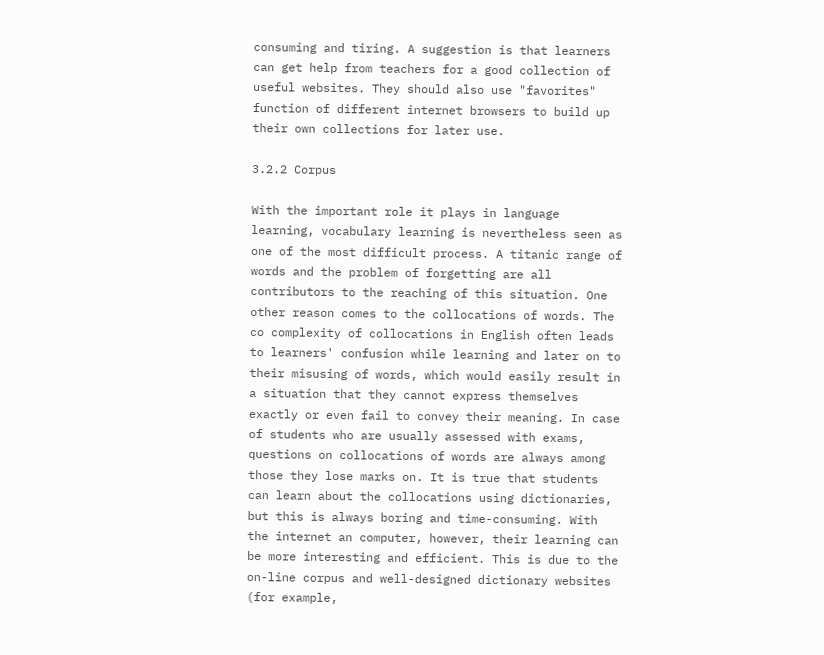consuming and tiring. A suggestion is that learners can get help from teachers for a good collection of useful websites. They should also use "favorites" function of different internet browsers to build up their own collections for later use.

3.2.2 Corpus

With the important role it plays in language learning, vocabulary learning is nevertheless seen as one of the most difficult process. A titanic range of words and the problem of forgetting are all contributors to the reaching of this situation. One other reason comes to the collocations of words. The co complexity of collocations in English often leads to learners' confusion while learning and later on to their misusing of words, which would easily result in a situation that they cannot express themselves exactly or even fail to convey their meaning. In case of students who are usually assessed with exams, questions on collocations of words are always among those they lose marks on. It is true that students can learn about the collocations using dictionaries, but this is always boring and time-consuming. With the internet an computer, however, their learning can be more interesting and efficient. This is due to the on-line corpus and well-designed dictionary websites (for example,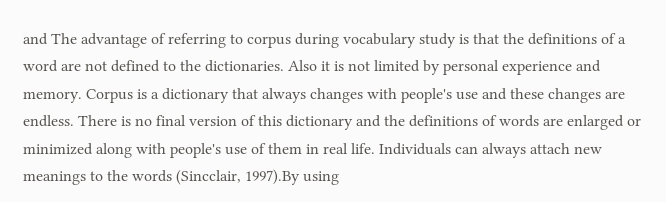and The advantage of referring to corpus during vocabulary study is that the definitions of a word are not defined to the dictionaries. Also it is not limited by personal experience and memory. Corpus is a dictionary that always changes with people's use and these changes are endless. There is no final version of this dictionary and the definitions of words are enlarged or minimized along with people's use of them in real life. Individuals can always attach new meanings to the words (Sincclair, 1997).By using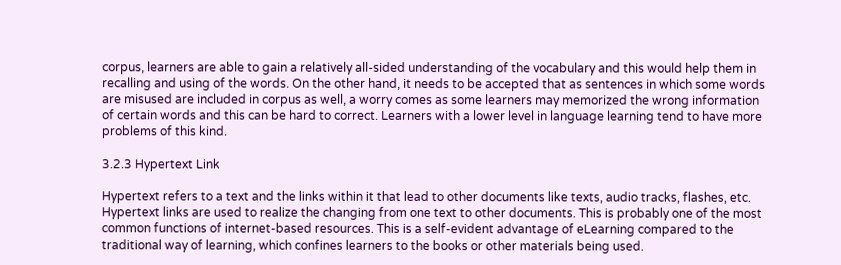corpus, learners are able to gain a relatively all-sided understanding of the vocabulary and this would help them in recalling and using of the words. On the other hand, it needs to be accepted that as sentences in which some words are misused are included in corpus as well, a worry comes as some learners may memorized the wrong information of certain words and this can be hard to correct. Learners with a lower level in language learning tend to have more problems of this kind.

3.2.3 Hypertext Link

Hypertext refers to a text and the links within it that lead to other documents like texts, audio tracks, flashes, etc. Hypertext links are used to realize the changing from one text to other documents. This is probably one of the most common functions of internet-based resources. This is a self-evident advantage of eLearning compared to the traditional way of learning, which confines learners to the books or other materials being used.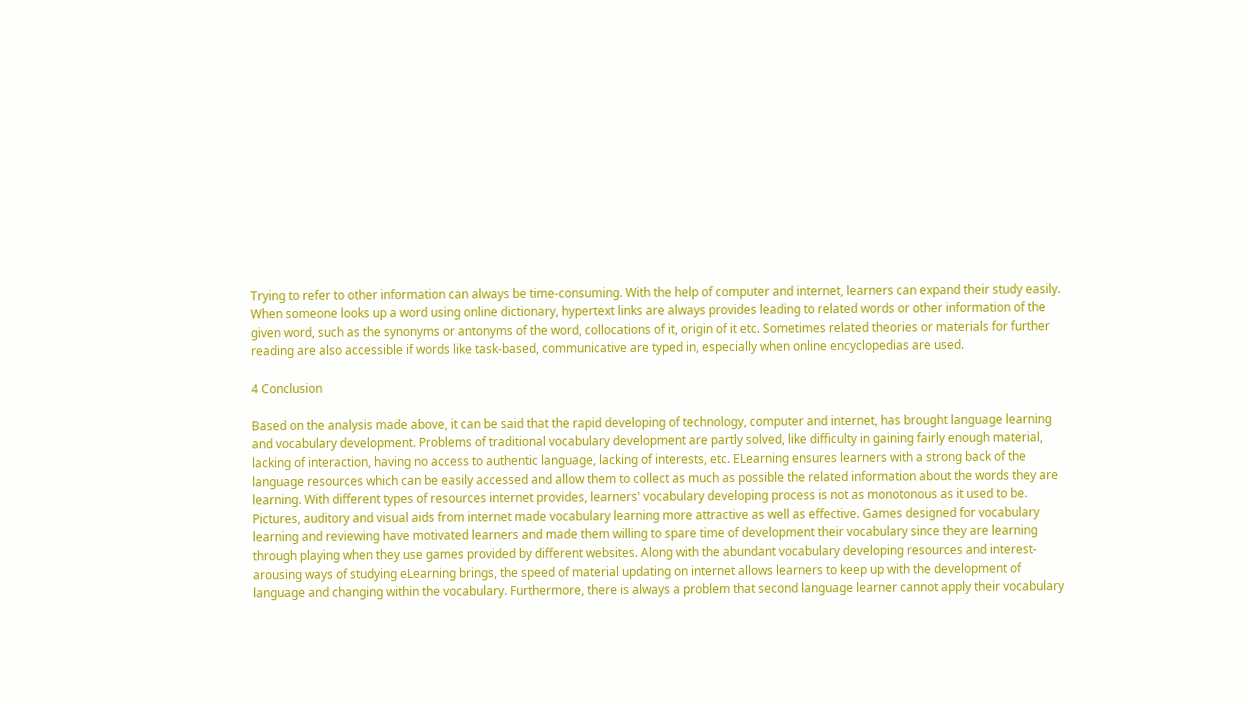Trying to refer to other information can always be time-consuming. With the help of computer and internet, learners can expand their study easily. When someone looks up a word using online dictionary, hypertext links are always provides leading to related words or other information of the given word, such as the synonyms or antonyms of the word, collocations of it, origin of it etc. Sometimes related theories or materials for further reading are also accessible if words like task-based, communicative are typed in, especially when online encyclopedias are used.

4 Conclusion

Based on the analysis made above, it can be said that the rapid developing of technology, computer and internet, has brought language learning and vocabulary development. Problems of traditional vocabulary development are partly solved, like difficulty in gaining fairly enough material, lacking of interaction, having no access to authentic language, lacking of interests, etc. ELearning ensures learners with a strong back of the language resources which can be easily accessed and allow them to collect as much as possible the related information about the words they are learning. With different types of resources internet provides, learners' vocabulary developing process is not as monotonous as it used to be. Pictures, auditory and visual aids from internet made vocabulary learning more attractive as well as effective. Games designed for vocabulary learning and reviewing have motivated learners and made them willing to spare time of development their vocabulary since they are learning through playing when they use games provided by different websites. Along with the abundant vocabulary developing resources and interest-arousing ways of studying eLearning brings, the speed of material updating on internet allows learners to keep up with the development of language and changing within the vocabulary. Furthermore, there is always a problem that second language learner cannot apply their vocabulary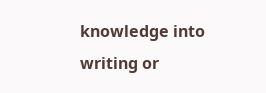knowledge into writing or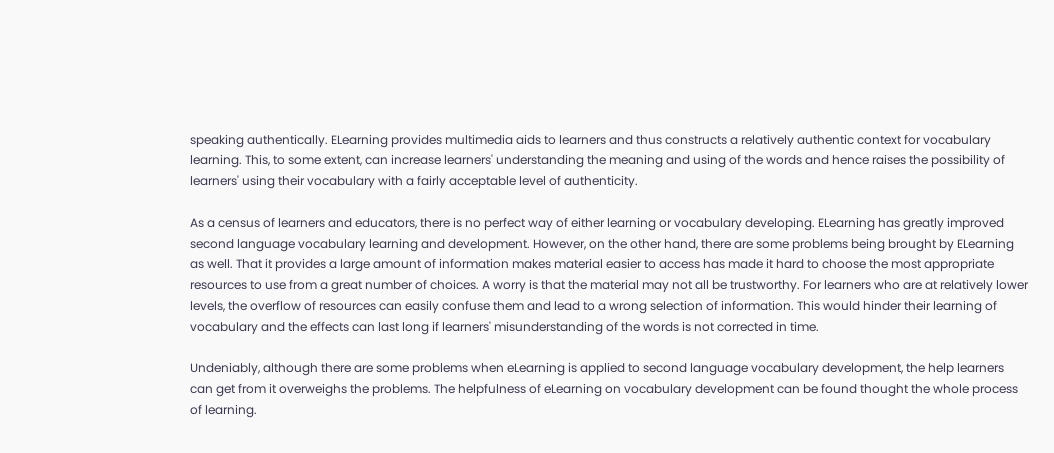speaking authentically. ELearning provides multimedia aids to learners and thus constructs a relatively authentic context for vocabulary learning. This, to some extent, can increase learners' understanding the meaning and using of the words and hence raises the possibility of learners' using their vocabulary with a fairly acceptable level of authenticity.

As a census of learners and educators, there is no perfect way of either learning or vocabulary developing. ELearning has greatly improved second language vocabulary learning and development. However, on the other hand, there are some problems being brought by ELearning as well. That it provides a large amount of information makes material easier to access has made it hard to choose the most appropriate resources to use from a great number of choices. A worry is that the material may not all be trustworthy. For learners who are at relatively lower levels, the overflow of resources can easily confuse them and lead to a wrong selection of information. This would hinder their learning of vocabulary and the effects can last long if learners' misunderstanding of the words is not corrected in time.

Undeniably, although there are some problems when eLearning is applied to second language vocabulary development, the help learners can get from it overweighs the problems. The helpfulness of eLearning on vocabulary development can be found thought the whole process of learning.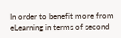In order to benefit more from eLearning in terms of second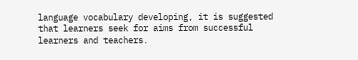language vocabulary developing, it is suggested that learners seek for aims from successful learners and teachers.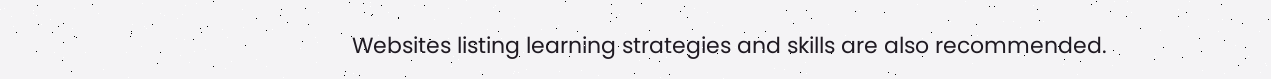Websites listing learning strategies and skills are also recommended.